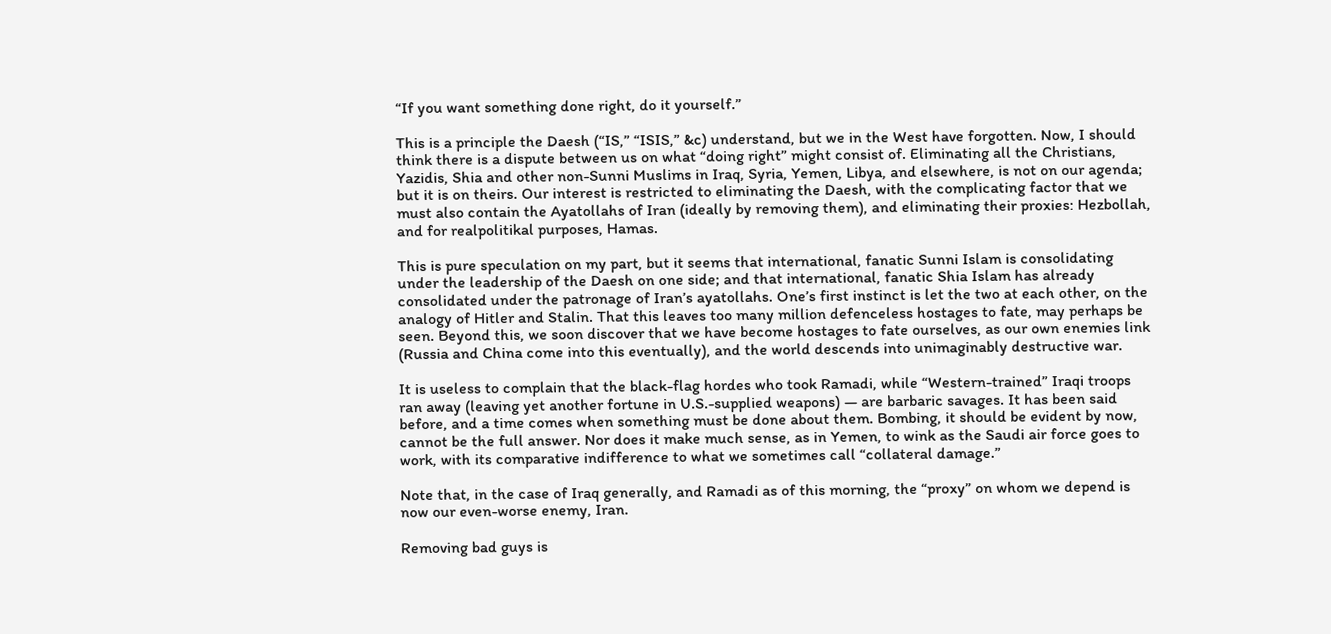“If you want something done right, do it yourself.”

This is a principle the Daesh (“IS,” “ISIS,” &c) understand, but we in the West have forgotten. Now, I should think there is a dispute between us on what “doing right” might consist of. Eliminating all the Christians, Yazidis, Shia and other non-Sunni Muslims in Iraq, Syria, Yemen, Libya, and elsewhere, is not on our agenda; but it is on theirs. Our interest is restricted to eliminating the Daesh, with the complicating factor that we must also contain the Ayatollahs of Iran (ideally by removing them), and eliminating their proxies: Hezbollah, and for realpolitikal purposes, Hamas.

This is pure speculation on my part, but it seems that international, fanatic Sunni Islam is consolidating under the leadership of the Daesh on one side; and that international, fanatic Shia Islam has already consolidated under the patronage of Iran’s ayatollahs. One’s first instinct is let the two at each other, on the analogy of Hitler and Stalin. That this leaves too many million defenceless hostages to fate, may perhaps be seen. Beyond this, we soon discover that we have become hostages to fate ourselves, as our own enemies link (Russia and China come into this eventually), and the world descends into unimaginably destructive war.

It is useless to complain that the black-flag hordes who took Ramadi, while “Western-trained” Iraqi troops ran away (leaving yet another fortune in U.S.-supplied weapons) — are barbaric savages. It has been said before, and a time comes when something must be done about them. Bombing, it should be evident by now, cannot be the full answer. Nor does it make much sense, as in Yemen, to wink as the Saudi air force goes to work, with its comparative indifference to what we sometimes call “collateral damage.”

Note that, in the case of Iraq generally, and Ramadi as of this morning, the “proxy” on whom we depend is now our even-worse enemy, Iran.

Removing bad guys is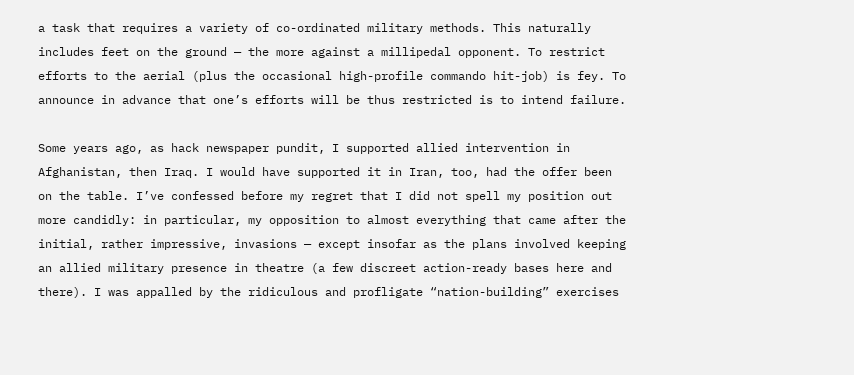a task that requires a variety of co-ordinated military methods. This naturally includes feet on the ground — the more against a millipedal opponent. To restrict efforts to the aerial (plus the occasional high-profile commando hit-job) is fey. To announce in advance that one’s efforts will be thus restricted is to intend failure.

Some years ago, as hack newspaper pundit, I supported allied intervention in Afghanistan, then Iraq. I would have supported it in Iran, too, had the offer been on the table. I’ve confessed before my regret that I did not spell my position out more candidly: in particular, my opposition to almost everything that came after the initial, rather impressive, invasions — except insofar as the plans involved keeping an allied military presence in theatre (a few discreet action-ready bases here and there). I was appalled by the ridiculous and profligate “nation-building” exercises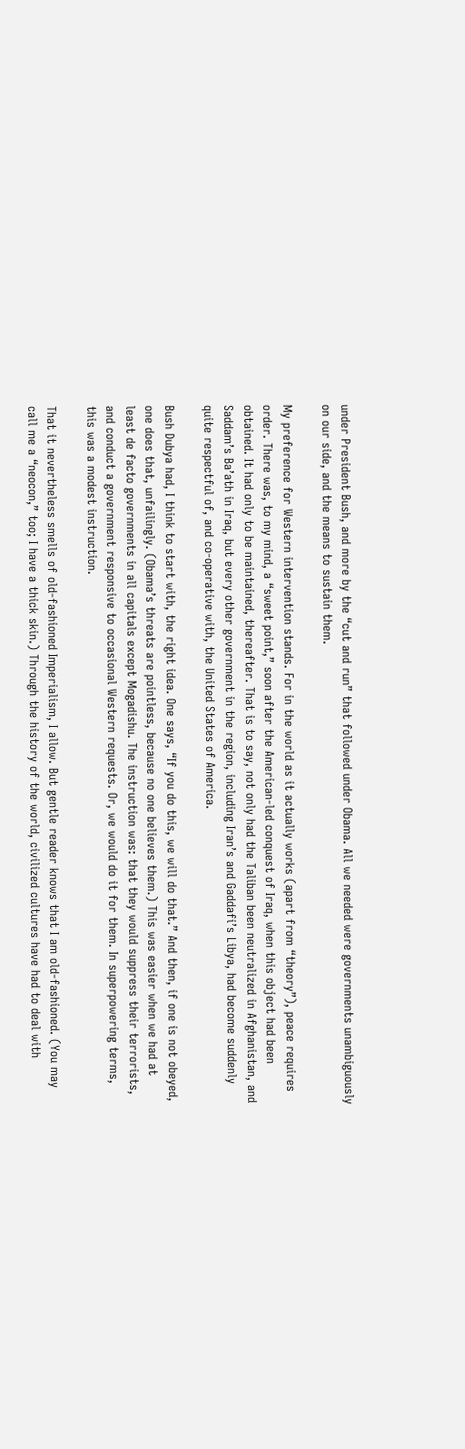under President Bush, and more by the “cut and run” that followed under Obama. All we needed were governments unambiguously on our side, and the means to sustain them.

My preference for Western intervention stands. For in the world as it actually works (apart from “theory”), peace requires order. There was, to my mind, a “sweet point,” soon after the American-led conquest of Iraq, when this object had been obtained. It had only to be maintained, thereafter. That is to say, not only had the Taliban been neutralized in Afghanistan, and Saddam’s Ba’ath in Iraq, but every other government in the region, including Iran’s and Gaddafi’s Libya, had become suddenly quite respectful of, and co-operative with, the United States of America.

Bush Dubya had, I think to start with, the right idea. One says, “If you do this, we will do that.” And then, if one is not obeyed, one does that, unfailingly. (Obama’s threats are pointless, because no one believes them.) This was easier when we had at least de facto governments in all capitals except Mogadishu. The instruction was: that they would suppress their terrorists, and conduct a government responsive to occasional Western requests. Or, we would do it for them. In superpowering terms, this was a modest instruction.

That it nevertheless smells of old-fashioned Imperialism, I allow. But gentle reader knows that I am old-fashioned. (You may call me a “neocon,” too; I have a thick skin.) Through the history of the world, civilized cultures have had to deal with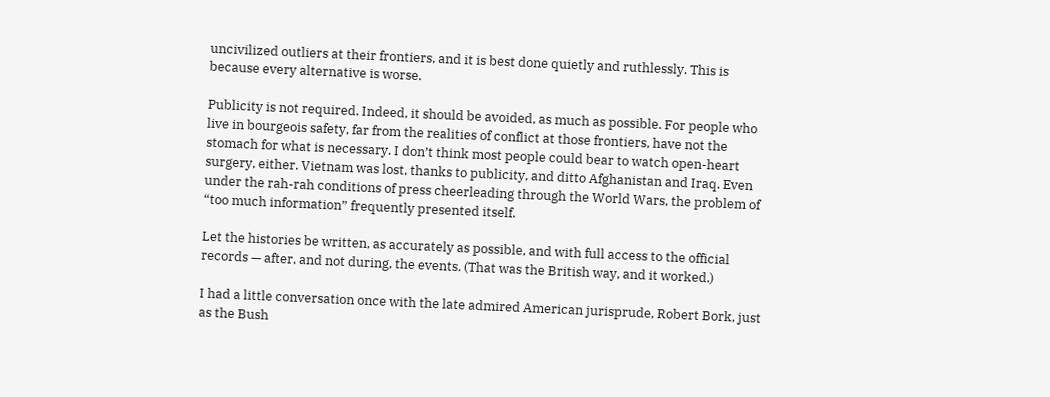uncivilized outliers at their frontiers, and it is best done quietly and ruthlessly. This is because every alternative is worse.

Publicity is not required. Indeed, it should be avoided, as much as possible. For people who live in bourgeois safety, far from the realities of conflict at those frontiers, have not the stomach for what is necessary. I don’t think most people could bear to watch open-heart surgery, either. Vietnam was lost, thanks to publicity, and ditto Afghanistan and Iraq. Even under the rah-rah conditions of press cheerleading through the World Wars, the problem of “too much information” frequently presented itself.

Let the histories be written, as accurately as possible, and with full access to the official records — after, and not during, the events. (That was the British way, and it worked.)

I had a little conversation once with the late admired American jurisprude, Robert Bork, just as the Bush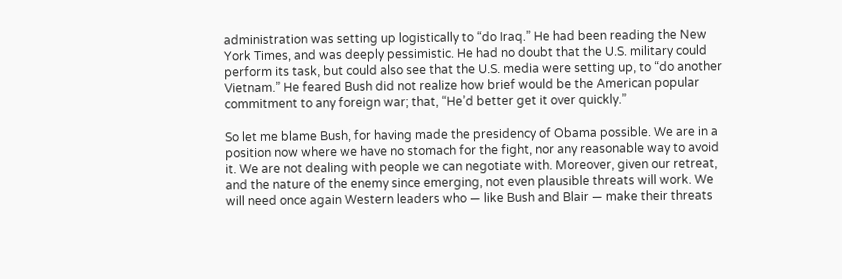administration was setting up logistically to “do Iraq.” He had been reading the New York Times, and was deeply pessimistic. He had no doubt that the U.S. military could perform its task, but could also see that the U.S. media were setting up, to “do another Vietnam.” He feared Bush did not realize how brief would be the American popular commitment to any foreign war; that, “He’d better get it over quickly.”

So let me blame Bush, for having made the presidency of Obama possible. We are in a position now where we have no stomach for the fight, nor any reasonable way to avoid it. We are not dealing with people we can negotiate with. Moreover, given our retreat, and the nature of the enemy since emerging, not even plausible threats will work. We will need once again Western leaders who — like Bush and Blair — make their threats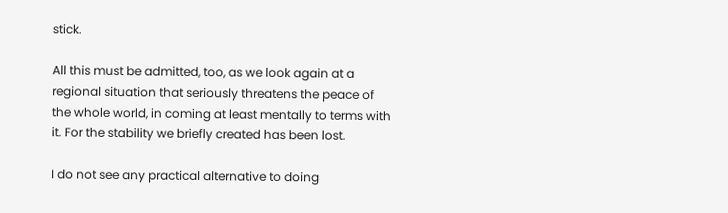stick.

All this must be admitted, too, as we look again at a regional situation that seriously threatens the peace of the whole world, in coming at least mentally to terms with it. For the stability we briefly created has been lost.

I do not see any practical alternative to doing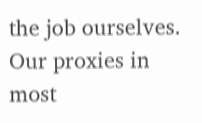the job ourselves. Our proxies in most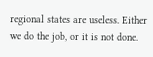regional states are useless. Either we do the job, or it is not done.